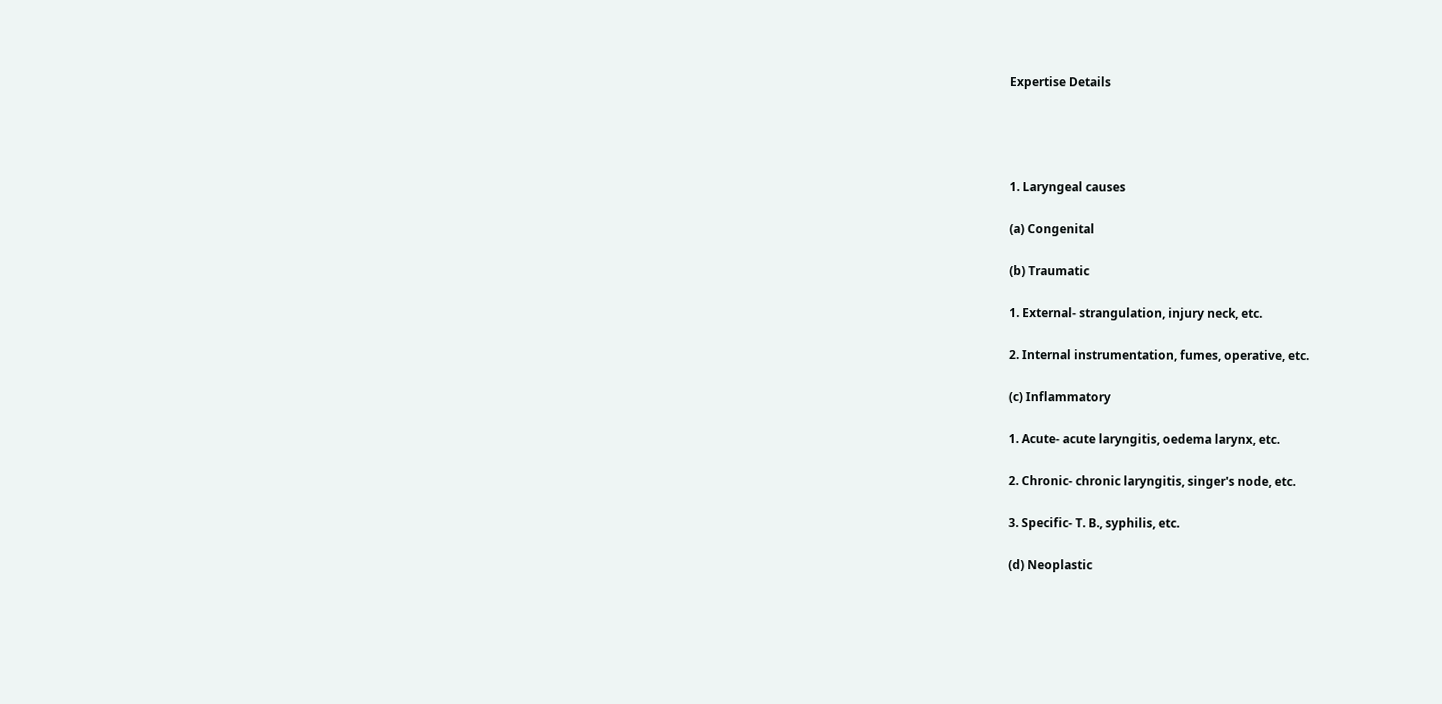Expertise Details




1. Laryngeal causes

(a) Congenital

(b) Traumatic

1. External- strangulation, injury neck, etc.

2. Internal instrumentation, fumes, operative, etc.

(c) Inflammatory

1. Acute- acute laryngitis, oedema larynx, etc.

2. Chronic- chronic laryngitis, singer's node, etc.

3. Specific- T. B., syphilis, etc.

(d) Neoplastic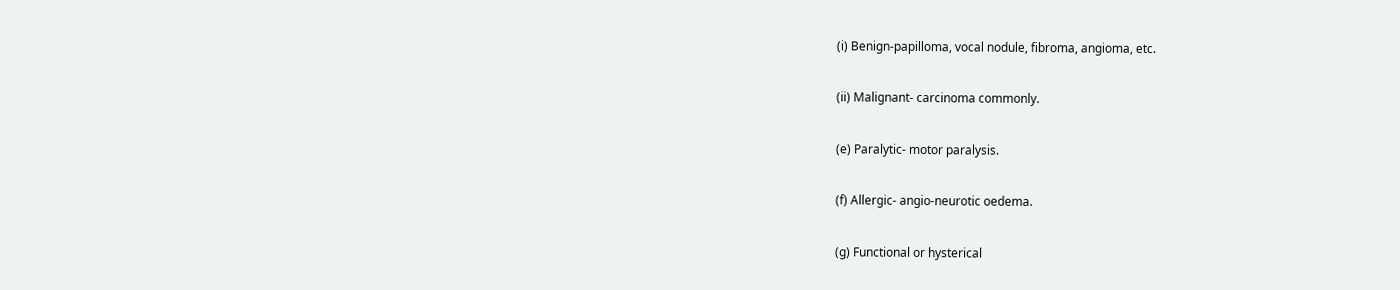(i) Benign-papilloma, vocal nodule, fibroma, angioma, etc.

(ii) Malignant- carcinoma commonly.

(e) Paralytic- motor paralysis.

(f) Allergic- angio-neurotic oedema.

(g) Functional or hysterical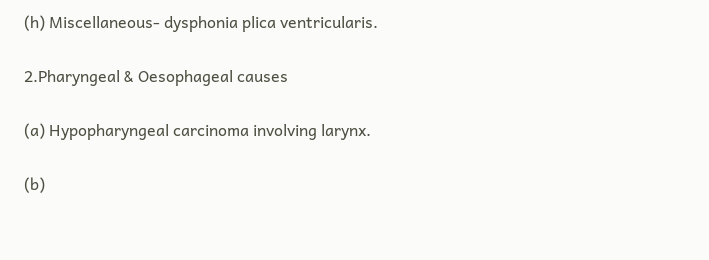(h) Miscellaneous- dysphonia plica ventricularis.

2.Pharyngeal & Oesophageal causes

(a) Hypopharyngeal carcinoma involving larynx.

(b)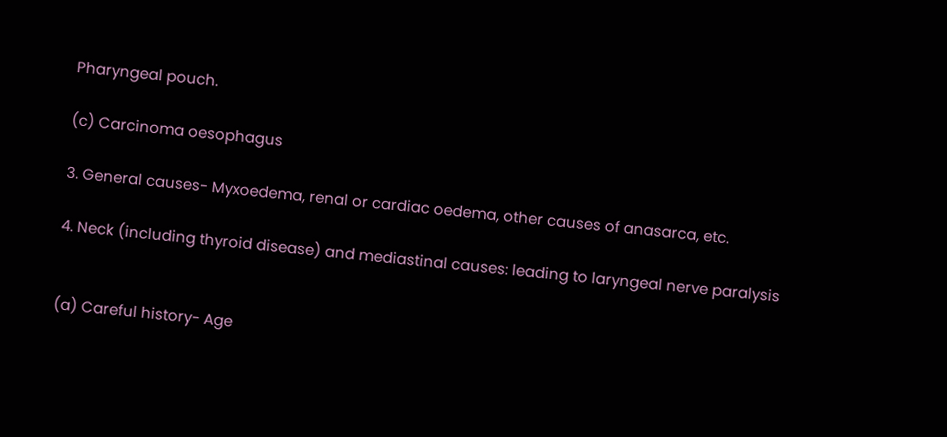Pharyngeal pouch.

(c) Carcinoma oesophagus

3. General causes- Myxoedema, renal or cardiac oedema, other causes of anasarca, etc.

4. Neck (including thyroid disease) and mediastinal causes: leading to laryngeal nerve paralysis


(a) Careful history- Age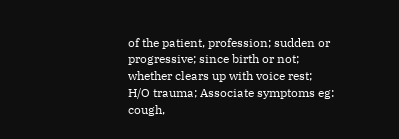of the patient, profession; sudden or progressive; since birth or not; whether clears up with voice rest; H/O trauma; Associate symptoms eg: cough,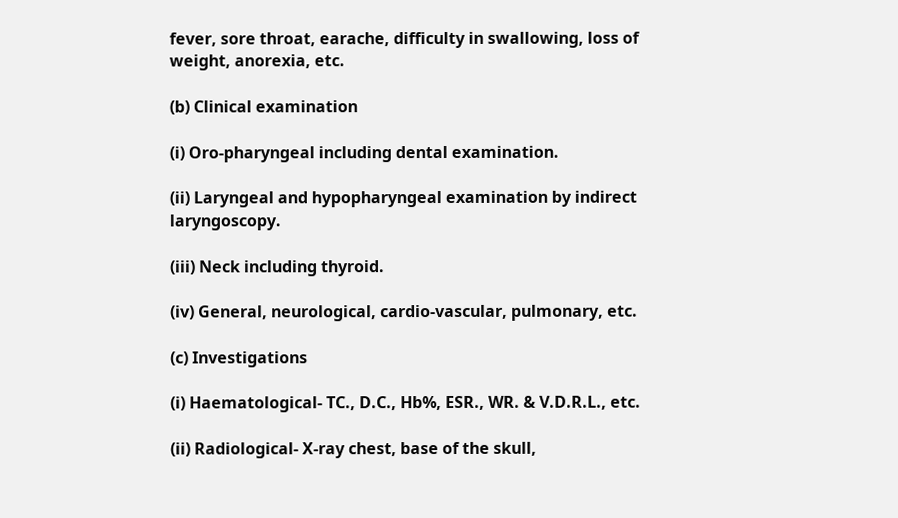fever, sore throat, earache, difficulty in swallowing, loss of weight, anorexia, etc.

(b) Clinical examination

(i) Oro-pharyngeal including dental examination.

(ii) Laryngeal and hypopharyngeal examination by indirect laryngoscopy.

(iii) Neck including thyroid.

(iv) General, neurological, cardio-vascular, pulmonary, etc.

(c) Investigations

(i) Haematological- TC., D.C., Hb%, ESR., WR. & V.D.R.L., etc.

(ii) Radiological- X-ray chest, base of the skull,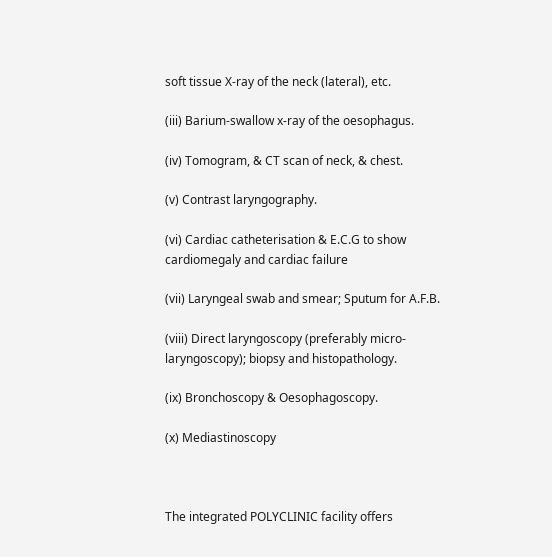soft tissue X-ray of the neck (lateral), etc.

(iii) Barium-swallow x-ray of the oesophagus.

(iv) Tomogram, & CT scan of neck, & chest.

(v) Contrast laryngography.

(vi) Cardiac catheterisation & E.C.G to show cardiomegaly and cardiac failure

(vii) Laryngeal swab and smear; Sputum for A.F.B.

(viii) Direct laryngoscopy (preferably micro-laryngoscopy); biopsy and histopathology.

(ix) Bronchoscopy & Oesophagoscopy.

(x) Mediastinoscopy



The integrated POLYCLINIC facility offers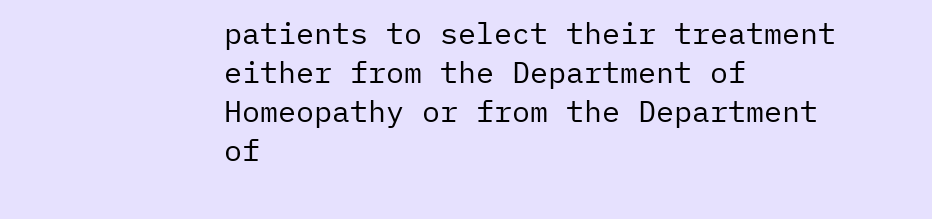patients to select their treatment either from the Department of Homeopathy or from the Department of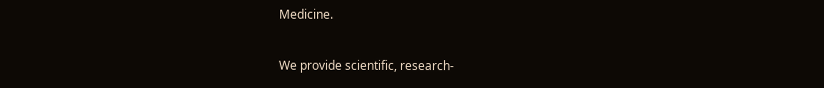Medicine.

We provide scientific, research-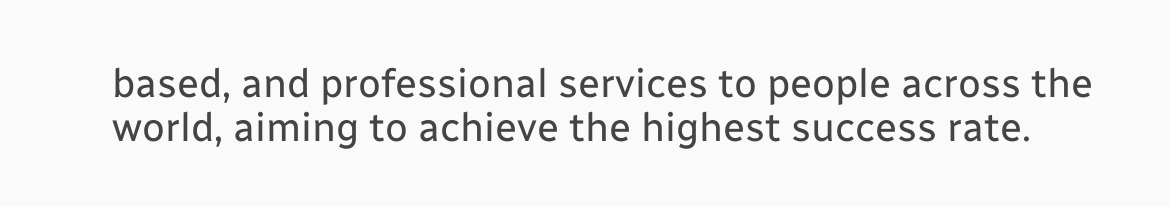based, and professional services to people across the world, aiming to achieve the highest success rate.